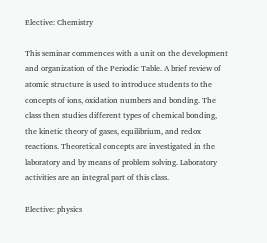Elective: Chemistry

This seminar commences with a unit on the development and organization of the Periodic Table. A brief review of atomic structure is used to introduce students to the concepts of ions, oxidation numbers and bonding. The class then studies different types of chemical bonding, the kinetic theory of gases, equilibrium, and redox reactions. Theoretical concepts are investigated in the laboratory and by means of problem solving. Laboratory activities are an integral part of this class.

Elective: physics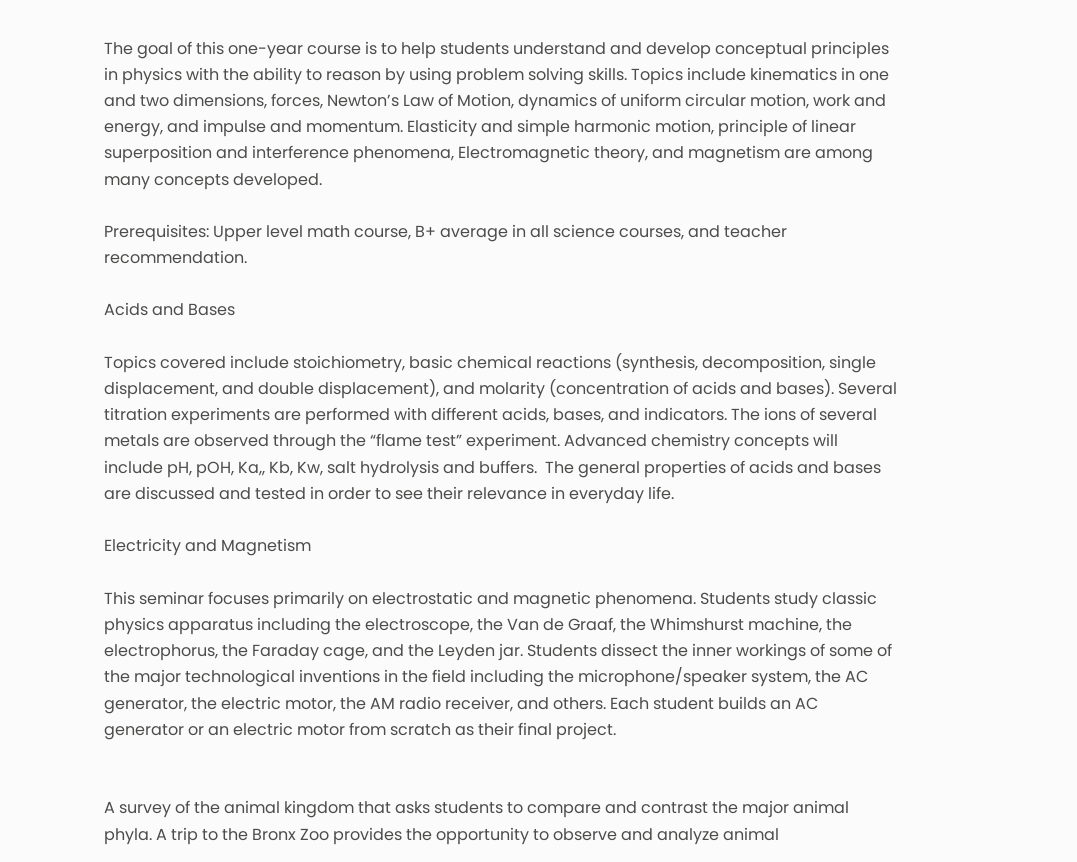The goal of this one-year course is to help students understand and develop conceptual principles in physics with the ability to reason by using problem solving skills. Topics include kinematics in one and two dimensions, forces, Newton’s Law of Motion, dynamics of uniform circular motion, work and energy, and impulse and momentum. Elasticity and simple harmonic motion, principle of linear superposition and interference phenomena, Electromagnetic theory, and magnetism are among many concepts developed.

Prerequisites: Upper level math course, B+ average in all science courses, and teacher recommendation.

Acids and Bases

Topics covered include stoichiometry, basic chemical reactions (synthesis, decomposition, single displacement, and double displacement), and molarity (concentration of acids and bases). Several titration experiments are performed with different acids, bases, and indicators. The ions of several metals are observed through the “flame test” experiment. Advanced chemistry concepts will include pH, pOH, Ka,, Kb, Kw, salt hydrolysis and buffers.  The general properties of acids and bases are discussed and tested in order to see their relevance in everyday life.

Electricity and Magnetism

This seminar focuses primarily on electrostatic and magnetic phenomena. Students study classic physics apparatus including the electroscope, the Van de Graaf, the Whimshurst machine, the electrophorus, the Faraday cage, and the Leyden jar. Students dissect the inner workings of some of the major technological inventions in the field including the microphone/speaker system, the AC generator, the electric motor, the AM radio receiver, and others. Each student builds an AC generator or an electric motor from scratch as their final project.


A survey of the animal kingdom that asks students to compare and contrast the major animal phyla. A trip to the Bronx Zoo provides the opportunity to observe and analyze animal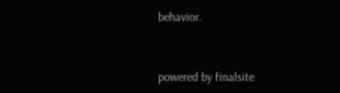behavior.


powered by finalsite